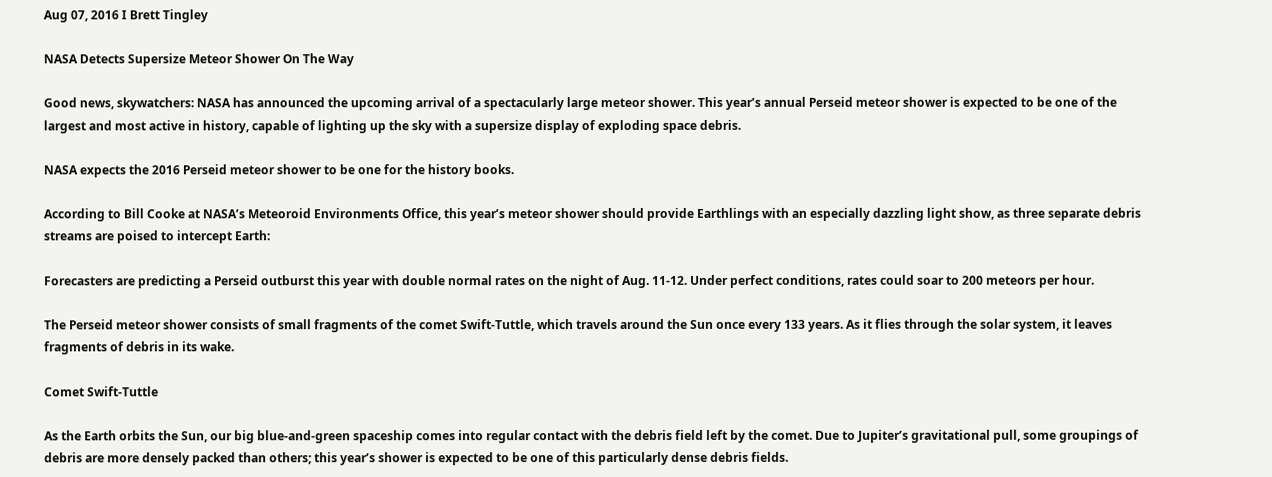Aug 07, 2016 I Brett Tingley

NASA Detects Supersize Meteor Shower On The Way

Good news, skywatchers: NASA has announced the upcoming arrival of a spectacularly large meteor shower. This year’s annual Perseid meteor shower is expected to be one of the largest and most active in history, capable of lighting up the sky with a supersize display of exploding space debris.

NASA expects the 2016 Perseid meteor shower to be one for the history books.

According to Bill Cooke at NASA’s Meteoroid Environments Office, this year’s meteor shower should provide Earthlings with an especially dazzling light show, as three separate debris streams are poised to intercept Earth:

Forecasters are predicting a Perseid outburst this year with double normal rates on the night of Aug. 11-12. Under perfect conditions, rates could soar to 200 meteors per hour.

The Perseid meteor shower consists of small fragments of the comet Swift-Tuttle, which travels around the Sun once every 133 years. As it flies through the solar system, it leaves fragments of debris in its wake.

Comet Swift-Tuttle

As the Earth orbits the Sun, our big blue-and-green spaceship comes into regular contact with the debris field left by the comet. Due to Jupiter’s gravitational pull, some groupings of debris are more densely packed than others; this year’s shower is expected to be one of this particularly dense debris fields.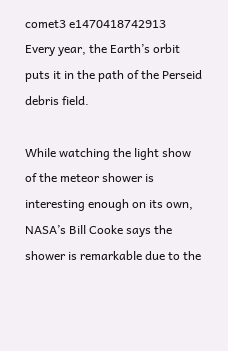comet3 e1470418742913
Every year, the Earth’s orbit puts it in the path of the Perseid debris field.

While watching the light show of the meteor shower is interesting enough on its own, NASA’s Bill Cooke says the shower is remarkable due to the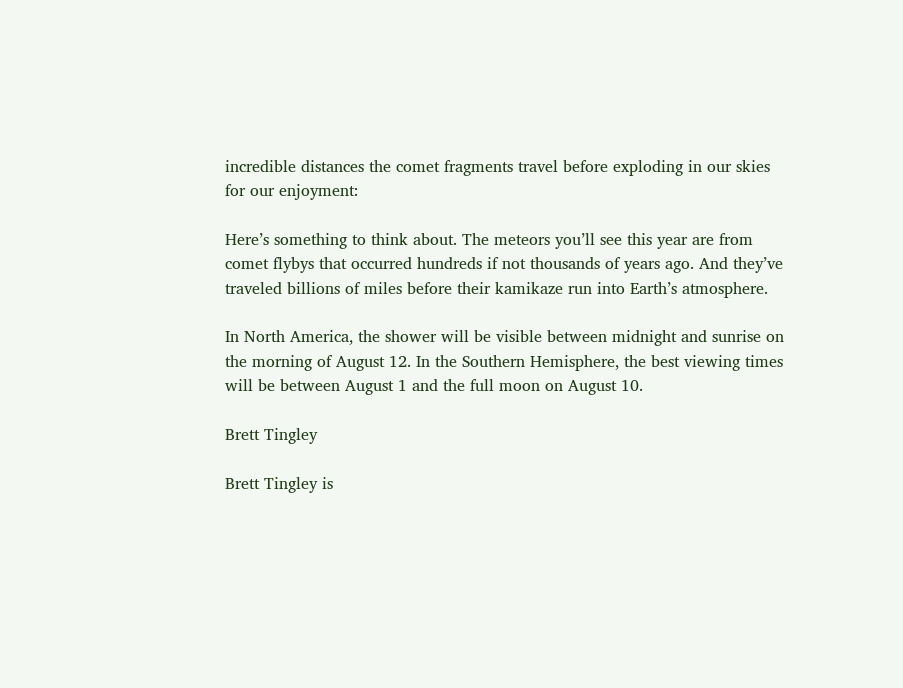incredible distances the comet fragments travel before exploding in our skies for our enjoyment:

Here’s something to think about. The meteors you’ll see this year are from comet flybys that occurred hundreds if not thousands of years ago. And they’ve traveled billions of miles before their kamikaze run into Earth’s atmosphere.

In North America, the shower will be visible between midnight and sunrise on the morning of August 12. In the Southern Hemisphere, the best viewing times will be between August 1 and the full moon on August 10.

Brett Tingley

Brett Tingley is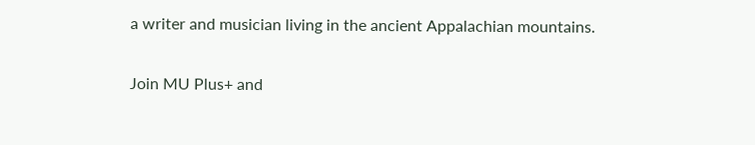a writer and musician living in the ancient Appalachian mountains.

Join MU Plus+ and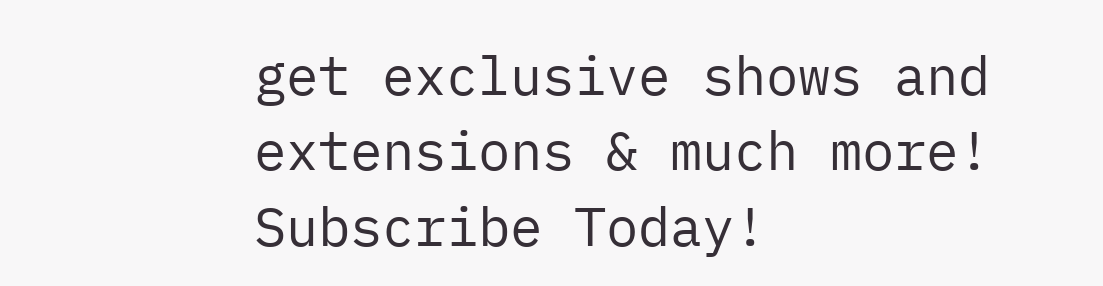get exclusive shows and extensions & much more! Subscribe Today!